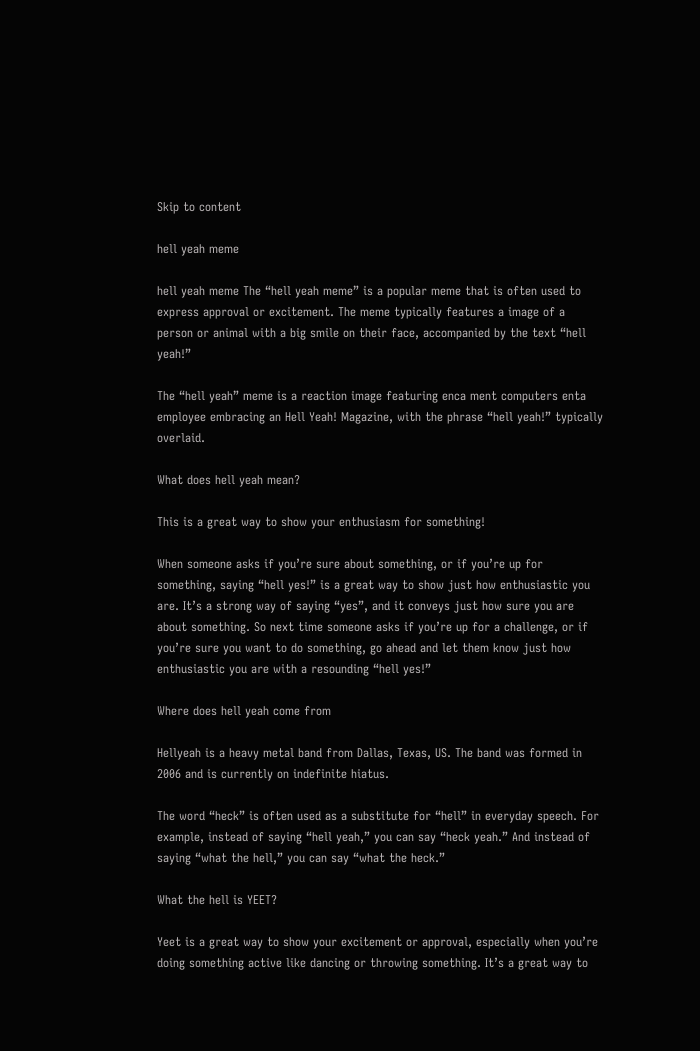Skip to content

hell yeah meme

hell yeah meme The “hell yeah meme” is a popular meme that is often used to express approval or excitement. The meme typically features a image of a person or animal with a big smile on their face, accompanied by the text “hell yeah!”

The “hell yeah” meme is a reaction image featuring enca ment computers enta employee embracing an Hell Yeah! Magazine, with the phrase “hell yeah!” typically overlaid.

What does hell yeah mean?

This is a great way to show your enthusiasm for something!

When someone asks if you’re sure about something, or if you’re up for something, saying “hell yes!” is a great way to show just how enthusiastic you are. It’s a strong way of saying “yes”, and it conveys just how sure you are about something. So next time someone asks if you’re up for a challenge, or if you’re sure you want to do something, go ahead and let them know just how enthusiastic you are with a resounding “hell yes!”

Where does hell yeah come from

Hellyeah is a heavy metal band from Dallas, Texas, US. The band was formed in 2006 and is currently on indefinite hiatus.

The word “heck” is often used as a substitute for “hell” in everyday speech. For example, instead of saying “hell yeah,” you can say “heck yeah.” And instead of saying “what the hell,” you can say “what the heck.”

What the hell is YEET?

Yeet is a great way to show your excitement or approval, especially when you’re doing something active like dancing or throwing something. It’s a great way to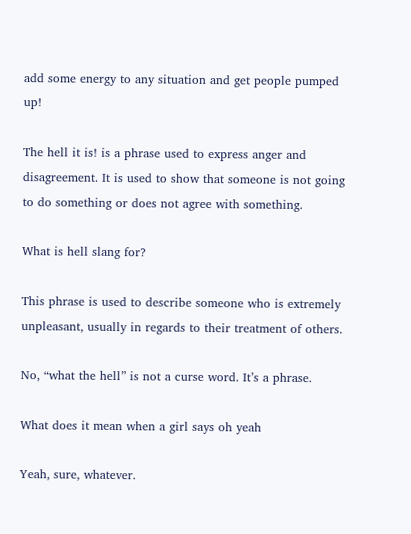add some energy to any situation and get people pumped up!

The hell it is! is a phrase used to express anger and disagreement. It is used to show that someone is not going to do something or does not agree with something.

What is hell slang for?

This phrase is used to describe someone who is extremely unpleasant, usually in regards to their treatment of others.

No, “what the hell” is not a curse word. It’s a phrase.

What does it mean when a girl says oh yeah

Yeah, sure, whatever.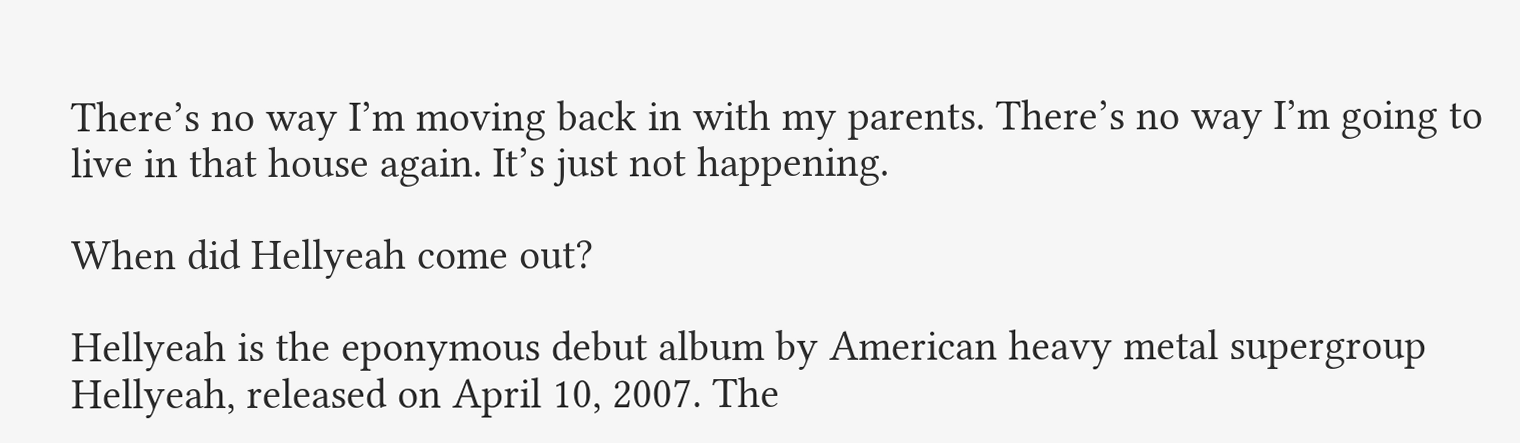There’s no way I’m moving back in with my parents. There’s no way I’m going to live in that house again. It’s just not happening.

When did Hellyeah come out?

Hellyeah is the eponymous debut album by American heavy metal supergroup Hellyeah, released on April 10, 2007. The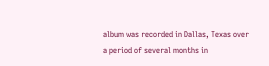album was recorded in Dallas, Texas over a period of several months in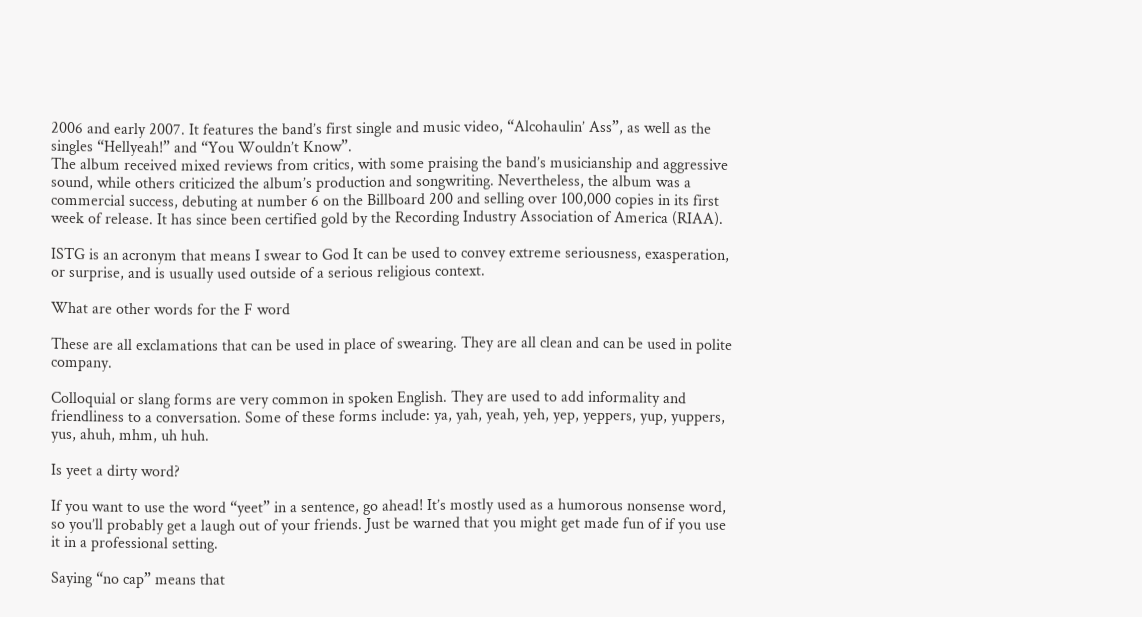2006 and early 2007. It features the band’s first single and music video, “Alcohaulin’ Ass”, as well as the singles “Hellyeah!” and “You Wouldn’t Know”.
The album received mixed reviews from critics, with some praising the band’s musicianship and aggressive sound, while others criticized the album’s production and songwriting. Nevertheless, the album was a commercial success, debuting at number 6 on the Billboard 200 and selling over 100,000 copies in its first week of release. It has since been certified gold by the Recording Industry Association of America (RIAA).

ISTG is an acronym that means I swear to God It can be used to convey extreme seriousness, exasperation, or surprise, and is usually used outside of a serious religious context.

What are other words for the F word

These are all exclamations that can be used in place of swearing. They are all clean and can be used in polite company.

Colloquial or slang forms are very common in spoken English. They are used to add informality and friendliness to a conversation. Some of these forms include: ya, yah, yeah, yeh, yep, yeppers, yup, yuppers, yus, ahuh, mhm, uh huh.

Is yeet a dirty word?

If you want to use the word “yeet” in a sentence, go ahead! It’s mostly used as a humorous nonsense word, so you’ll probably get a laugh out of your friends. Just be warned that you might get made fun of if you use it in a professional setting.

Saying “no cap” means that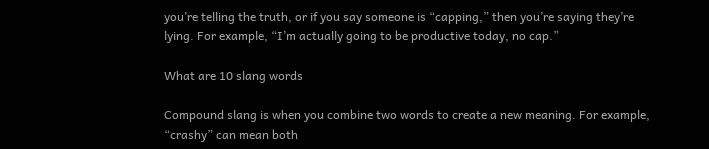you’re telling the truth, or if you say someone is “capping,” then you’re saying they’re lying. For example, “I’m actually going to be productive today, no cap.”

What are 10 slang words

Compound slang is when you combine two words to create a new meaning. For example, “crashy” can mean both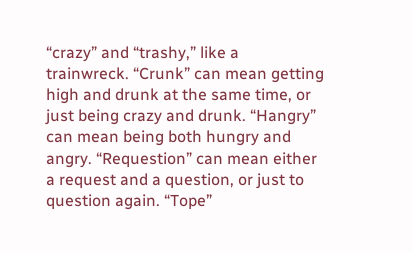“crazy” and “trashy,” like a trainwreck. “Crunk” can mean getting high and drunk at the same time, or just being crazy and drunk. “Hangry” can mean being both hungry and angry. “Requestion” can mean either a request and a question, or just to question again. “Tope”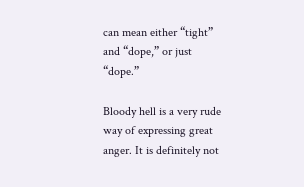can mean either “tight” and “dope,” or just “dope.”

Bloody hell is a very rude way of expressing great anger. It is definitely not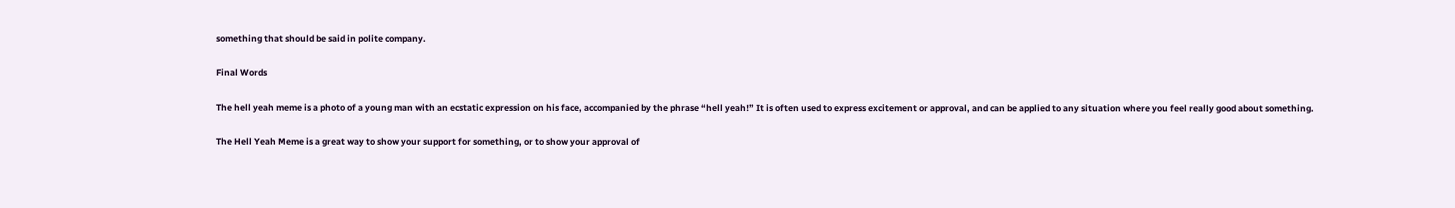something that should be said in polite company.

Final Words

The hell yeah meme is a photo of a young man with an ecstatic expression on his face, accompanied by the phrase “hell yeah!” It is often used to express excitement or approval, and can be applied to any situation where you feel really good about something.

The Hell Yeah Meme is a great way to show your support for something, or to show your approval of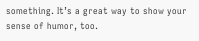something. It’s a great way to show your sense of humor, too.